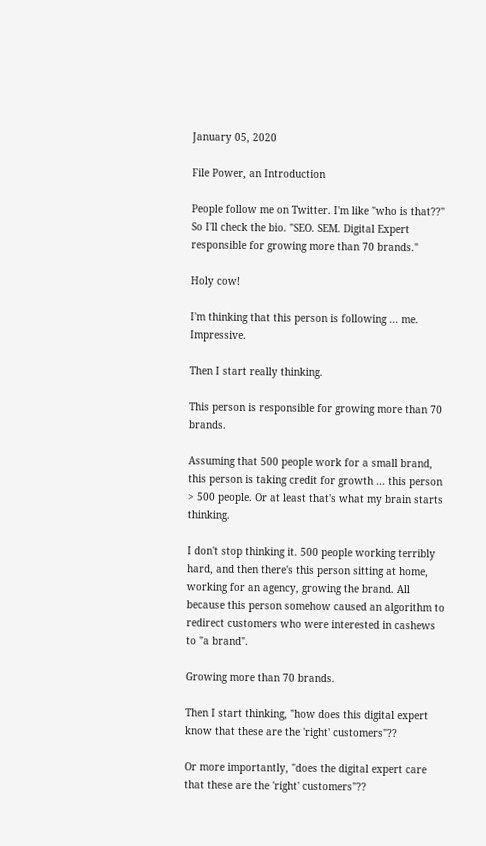January 05, 2020

File Power, an Introduction

People follow me on Twitter. I'm like "who is that??" So I'll check the bio. "SEO. SEM. Digital Expert responsible for growing more than 70 brands."

Holy cow!

I'm thinking that this person is following ... me. Impressive.

Then I start really thinking.

This person is responsible for growing more than 70 brands.

Assuming that 500 people work for a small brand, this person is taking credit for growth ... this person > 500 people. Or at least that's what my brain starts thinking.

I don't stop thinking it. 500 people working terribly hard, and then there's this person sitting at home, working for an agency, growing the brand. All because this person somehow caused an algorithm to redirect customers who were interested in cashews to "a brand".

Growing more than 70 brands.

Then I start thinking, "how does this digital expert know that these are the 'right' customers"??

Or more importantly, "does the digital expert care that these are the 'right' customers"??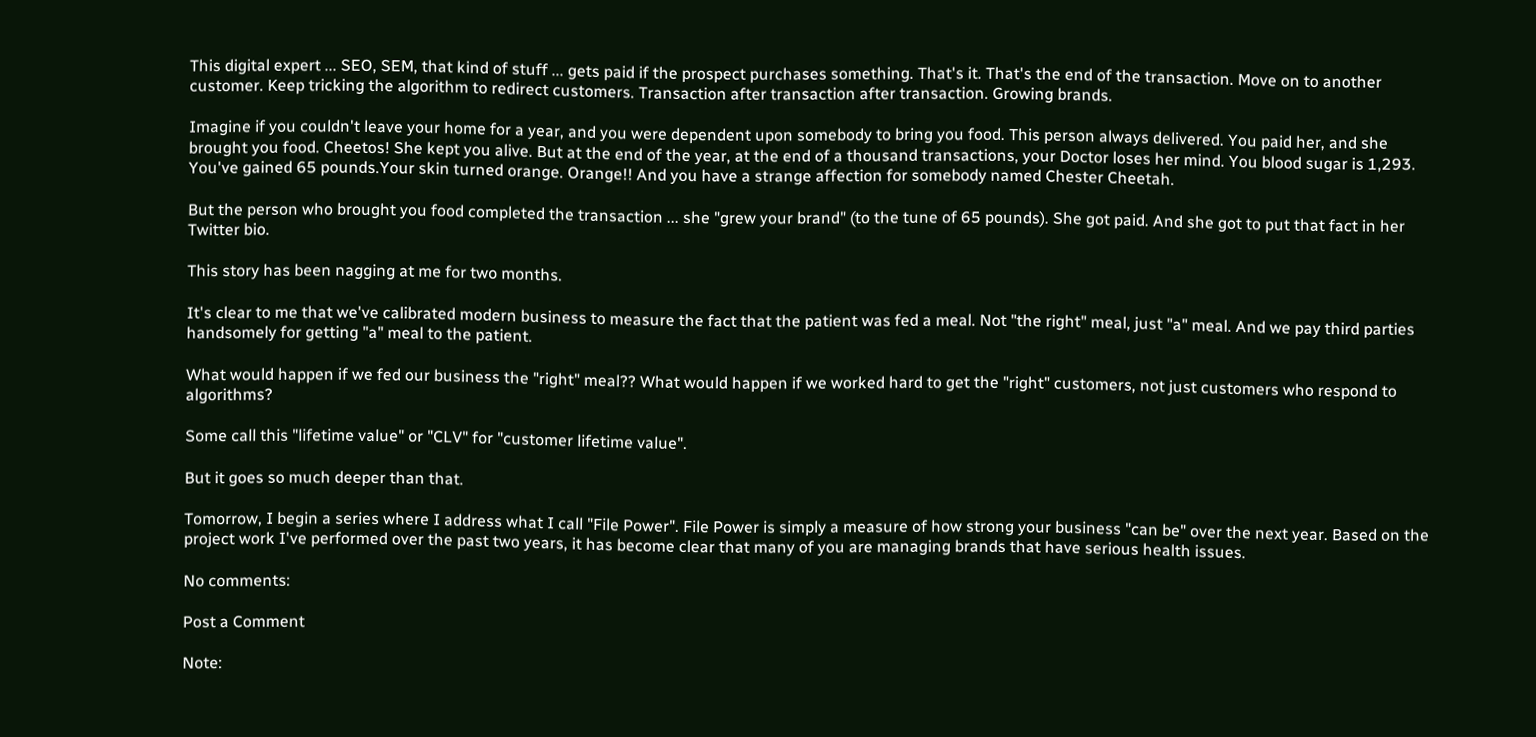This digital expert ... SEO, SEM, that kind of stuff ... gets paid if the prospect purchases something. That's it. That's the end of the transaction. Move on to another customer. Keep tricking the algorithm to redirect customers. Transaction after transaction after transaction. Growing brands.

Imagine if you couldn't leave your home for a year, and you were dependent upon somebody to bring you food. This person always delivered. You paid her, and she brought you food. Cheetos! She kept you alive. But at the end of the year, at the end of a thousand transactions, your Doctor loses her mind. You blood sugar is 1,293. You've gained 65 pounds.Your skin turned orange. Orange!! And you have a strange affection for somebody named Chester Cheetah.

But the person who brought you food completed the transaction ... she "grew your brand" (to the tune of 65 pounds). She got paid. And she got to put that fact in her Twitter bio.

This story has been nagging at me for two months.

It's clear to me that we've calibrated modern business to measure the fact that the patient was fed a meal. Not "the right" meal, just "a" meal. And we pay third parties handsomely for getting "a" meal to the patient.

What would happen if we fed our business the "right" meal?? What would happen if we worked hard to get the "right" customers, not just customers who respond to algorithms?

Some call this "lifetime value" or "CLV" for "customer lifetime value".

But it goes so much deeper than that.

Tomorrow, I begin a series where I address what I call "File Power". File Power is simply a measure of how strong your business "can be" over the next year. Based on the project work I've performed over the past two years, it has become clear that many of you are managing brands that have serious health issues.

No comments:

Post a Comment

Note: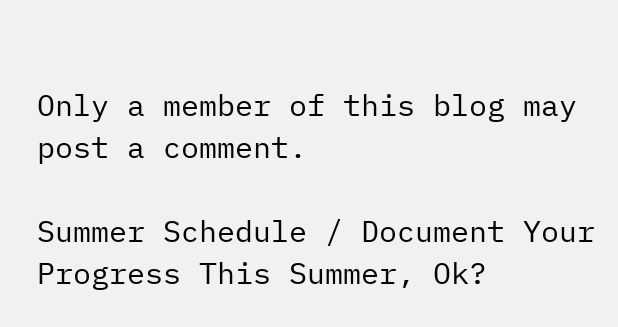Only a member of this blog may post a comment.

Summer Schedule / Document Your Progress This Summer, Ok?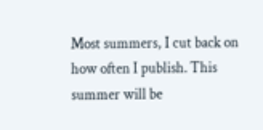Most summers, I cut back on how often I publish. This summer will be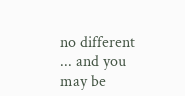no different ... and you may be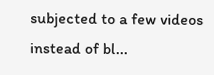subjected to a few videos instead of bl...